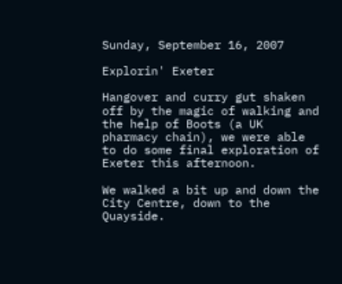Sunday, September 16, 2007

Explorin' Exeter

Hangover and curry gut shaken off by the magic of walking and the help of Boots (a UK pharmacy chain), we were able to do some final exploration of Exeter this afternoon.

We walked a bit up and down the City Centre, down to the Quayside.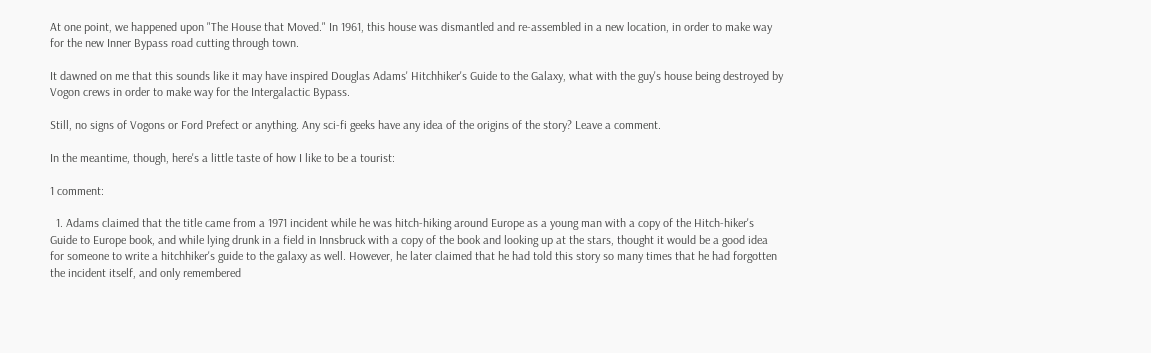At one point, we happened upon "The House that Moved." In 1961, this house was dismantled and re-assembled in a new location, in order to make way for the new Inner Bypass road cutting through town.

It dawned on me that this sounds like it may have inspired Douglas Adams' Hitchhiker's Guide to the Galaxy, what with the guy's house being destroyed by Vogon crews in order to make way for the Intergalactic Bypass.

Still, no signs of Vogons or Ford Prefect or anything. Any sci-fi geeks have any idea of the origins of the story? Leave a comment.

In the meantime, though, here's a little taste of how I like to be a tourist:

1 comment:

  1. Adams claimed that the title came from a 1971 incident while he was hitch-hiking around Europe as a young man with a copy of the Hitch-hiker's Guide to Europe book, and while lying drunk in a field in Innsbruck with a copy of the book and looking up at the stars, thought it would be a good idea for someone to write a hitchhiker's guide to the galaxy as well. However, he later claimed that he had told this story so many times that he had forgotten the incident itself, and only remembered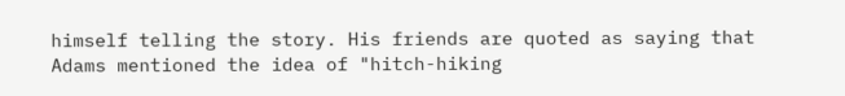himself telling the story. His friends are quoted as saying that Adams mentioned the idea of "hitch-hiking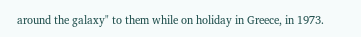around the galaxy" to them while on holiday in Greece, in 1973.